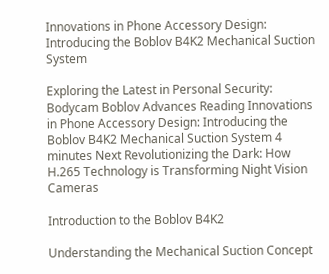Innovations in Phone Accessory Design: Introducing the Boblov B4K2 Mechanical Suction System

Exploring the Latest in Personal Security: Bodycam Boblov Advances Reading Innovations in Phone Accessory Design: Introducing the Boblov B4K2 Mechanical Suction System 4 minutes Next Revolutionizing the Dark: How H.265 Technology is Transforming Night Vision Cameras

Introduction to the Boblov B4K2

Understanding the Mechanical Suction Concept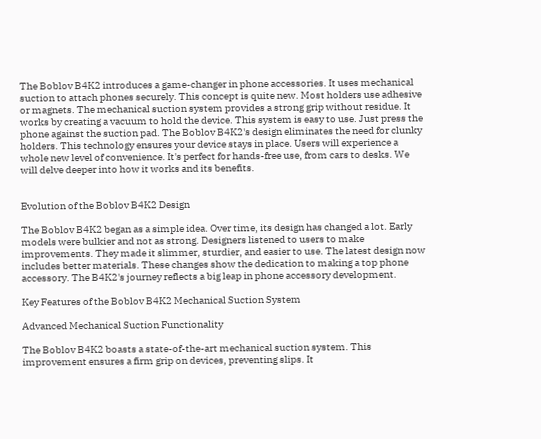The Boblov B4K2 introduces a game-changer in phone accessories. It uses mechanical suction to attach phones securely. This concept is quite new. Most holders use adhesive or magnets. The mechanical suction system provides a strong grip without residue. It works by creating a vacuum to hold the device. This system is easy to use. Just press the phone against the suction pad. The Boblov B4K2's design eliminates the need for clunky holders. This technology ensures your device stays in place. Users will experience a whole new level of convenience. It's perfect for hands-free use, from cars to desks. We will delve deeper into how it works and its benefits.


Evolution of the Boblov B4K2 Design

The Boblov B4K2 began as a simple idea. Over time, its design has changed a lot. Early models were bulkier and not as strong. Designers listened to users to make improvements. They made it slimmer, sturdier, and easier to use. The latest design now includes better materials. These changes show the dedication to making a top phone accessory. The B4K2's journey reflects a big leap in phone accessory development.

Key Features of the Boblov B4K2 Mechanical Suction System

Advanced Mechanical Suction Functionality

The Boblov B4K2 boasts a state-of-the-art mechanical suction system. This improvement ensures a firm grip on devices, preventing slips. It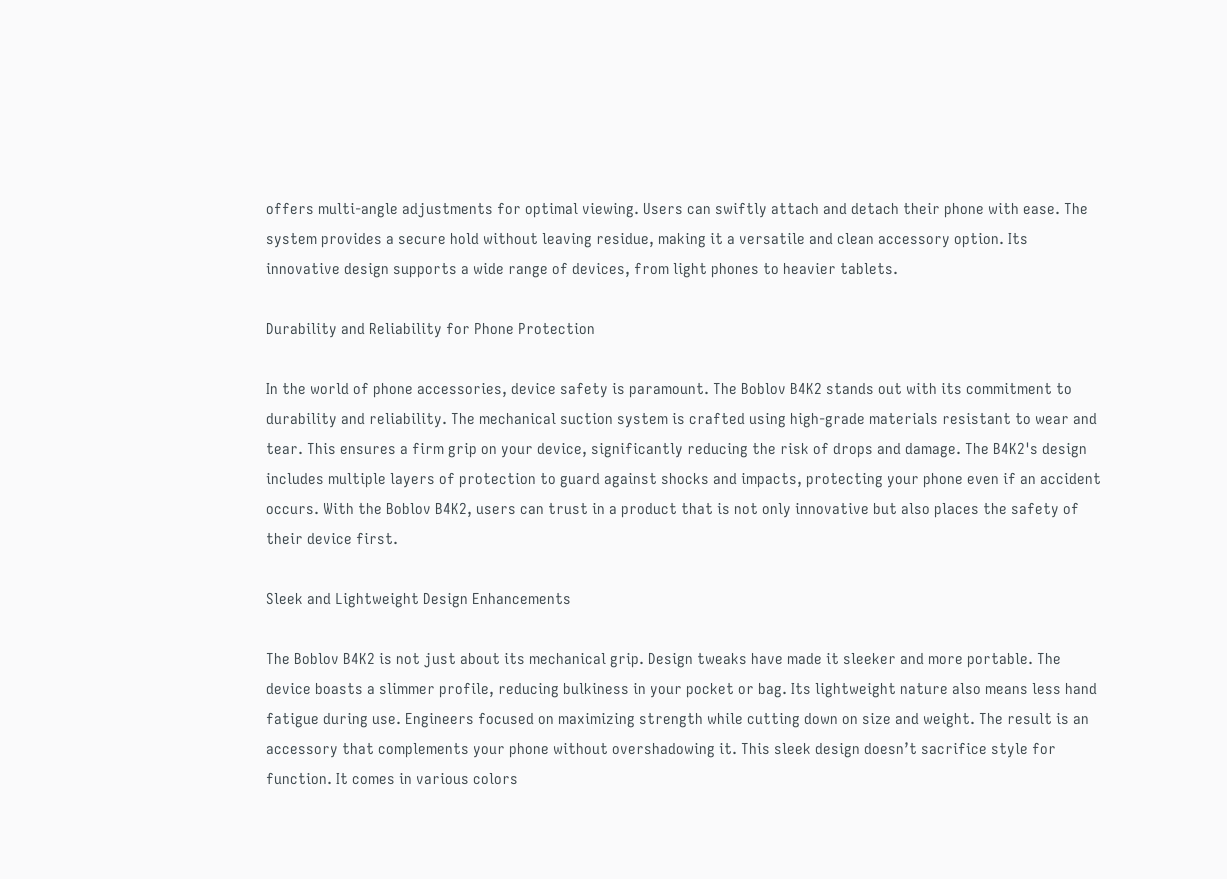offers multi-angle adjustments for optimal viewing. Users can swiftly attach and detach their phone with ease. The system provides a secure hold without leaving residue, making it a versatile and clean accessory option. Its innovative design supports a wide range of devices, from light phones to heavier tablets.

Durability and Reliability for Phone Protection

In the world of phone accessories, device safety is paramount. The Boblov B4K2 stands out with its commitment to durability and reliability. The mechanical suction system is crafted using high-grade materials resistant to wear and tear. This ensures a firm grip on your device, significantly reducing the risk of drops and damage. The B4K2's design includes multiple layers of protection to guard against shocks and impacts, protecting your phone even if an accident occurs. With the Boblov B4K2, users can trust in a product that is not only innovative but also places the safety of their device first.

Sleek and Lightweight Design Enhancements

The Boblov B4K2 is not just about its mechanical grip. Design tweaks have made it sleeker and more portable. The device boasts a slimmer profile, reducing bulkiness in your pocket or bag. Its lightweight nature also means less hand fatigue during use. Engineers focused on maximizing strength while cutting down on size and weight. The result is an accessory that complements your phone without overshadowing it. This sleek design doesn’t sacrifice style for function. It comes in various colors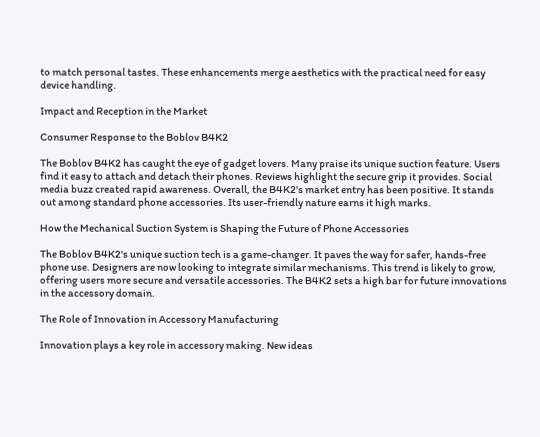to match personal tastes. These enhancements merge aesthetics with the practical need for easy device handling.

Impact and Reception in the Market

Consumer Response to the Boblov B4K2

The Boblov B4K2 has caught the eye of gadget lovers. Many praise its unique suction feature. Users find it easy to attach and detach their phones. Reviews highlight the secure grip it provides. Social media buzz created rapid awareness. Overall, the B4K2's market entry has been positive. It stands out among standard phone accessories. Its user-friendly nature earns it high marks.

How the Mechanical Suction System is Shaping the Future of Phone Accessories

The Boblov B4K2's unique suction tech is a game-changer. It paves the way for safer, hands-free phone use. Designers are now looking to integrate similar mechanisms. This trend is likely to grow, offering users more secure and versatile accessories. The B4K2 sets a high bar for future innovations in the accessory domain.

The Role of Innovation in Accessory Manufacturing

Innovation plays a key role in accessory making. New ideas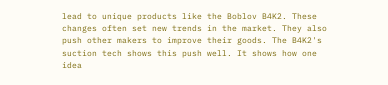lead to unique products like the Boblov B4K2. These changes often set new trends in the market. They also push other makers to improve their goods. The B4K2's suction tech shows this push well. It shows how one idea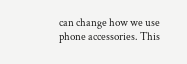can change how we use phone accessories. This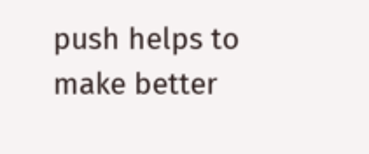push helps to make better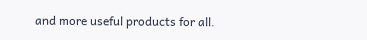and more useful products for all.